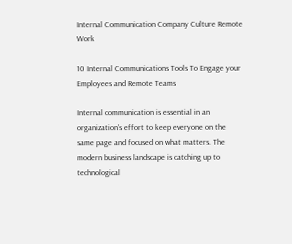Internal Communication Company Culture Remote Work

10 Internal Communications Tools To Engage your Employees and Remote Teams

Internal communication is essential in an organization's effort to keep everyone on the same page and focused on what matters. The modern business landscape is catching up to technological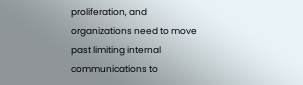proliferation, and organizations need to move past limiting internal communications to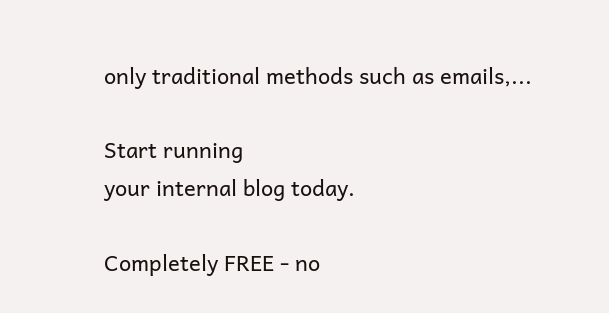only traditional methods such as emails,...

Start running
your internal blog today.

Completely FREE - no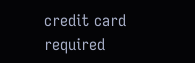credit card required